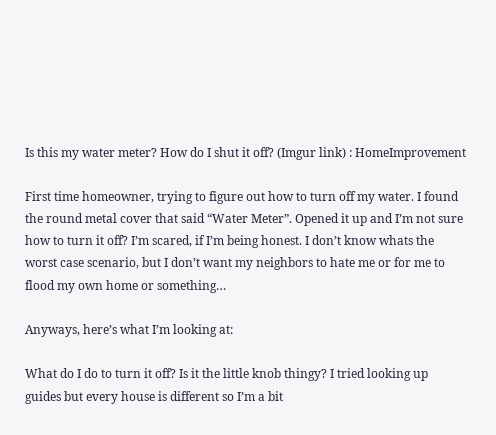Is this my water meter? How do I shut it off? (Imgur link) : HomeImprovement

First time homeowner, trying to figure out how to turn off my water. I found the round metal cover that said “Water Meter”. Opened it up and I’m not sure how to turn it off? I’m scared, if I’m being honest. I don’t know whats the worst case scenario, but I don’t want my neighbors to hate me or for me to flood my own home or something…

Anyways, here’s what I’m looking at:

What do I do to turn it off? Is it the little knob thingy? I tried looking up guides but every house is different so I’m a bit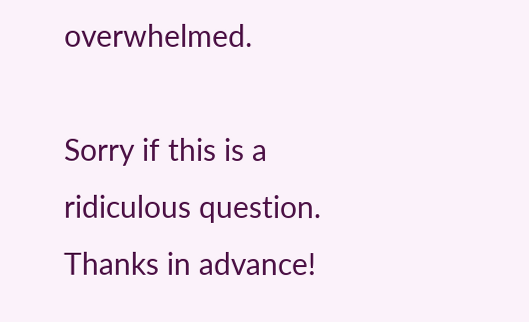overwhelmed.

Sorry if this is a ridiculous question. Thanks in advance!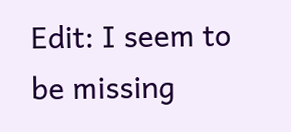Edit: I seem to be missing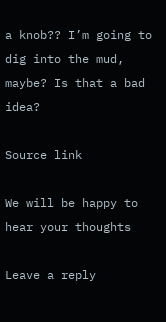a knob?? I’m going to dig into the mud, maybe? Is that a bad idea?

Source link

We will be happy to hear your thoughts

Leave a reply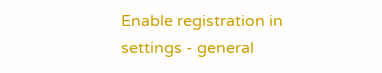Enable registration in settings - general